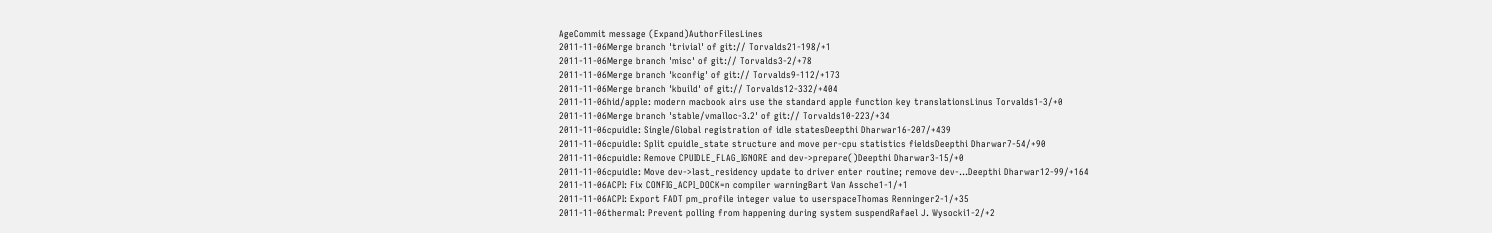AgeCommit message (Expand)AuthorFilesLines
2011-11-06Merge branch 'trivial' of git:// Torvalds21-198/+1
2011-11-06Merge branch 'misc' of git:// Torvalds3-2/+78
2011-11-06Merge branch 'kconfig' of git:// Torvalds9-112/+173
2011-11-06Merge branch 'kbuild' of git:// Torvalds12-332/+404
2011-11-06hid/apple: modern macbook airs use the standard apple function key translationsLinus Torvalds1-3/+0
2011-11-06Merge branch 'stable/vmalloc-3.2' of git:// Torvalds10-223/+34
2011-11-06cpuidle: Single/Global registration of idle statesDeepthi Dharwar16-207/+439
2011-11-06cpuidle: Split cpuidle_state structure and move per-cpu statistics fieldsDeepthi Dharwar7-54/+90
2011-11-06cpuidle: Remove CPUIDLE_FLAG_IGNORE and dev->prepare()Deepthi Dharwar3-15/+0
2011-11-06cpuidle: Move dev->last_residency update to driver enter routine; remove dev-...Deepthi Dharwar12-99/+164
2011-11-06ACPI: Fix CONFIG_ACPI_DOCK=n compiler warningBart Van Assche1-1/+1
2011-11-06ACPI: Export FADT pm_profile integer value to userspaceThomas Renninger2-1/+35
2011-11-06thermal: Prevent polling from happening during system suspendRafael J. Wysocki1-2/+2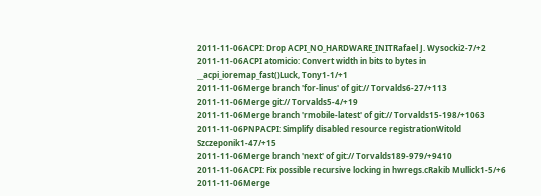2011-11-06ACPI: Drop ACPI_NO_HARDWARE_INITRafael J. Wysocki2-7/+2
2011-11-06ACPI atomicio: Convert width in bits to bytes in __acpi_ioremap_fast()Luck, Tony1-1/+1
2011-11-06Merge branch 'for-linus' of git:// Torvalds6-27/+113
2011-11-06Merge git:// Torvalds5-4/+19
2011-11-06Merge branch 'rmobile-latest' of git:// Torvalds15-198/+1063
2011-11-06PNPACPI: Simplify disabled resource registrationWitold Szczeponik1-47/+15
2011-11-06Merge branch 'next' of git:// Torvalds189-979/+9410
2011-11-06ACPI: Fix possible recursive locking in hwregs.cRakib Mullick1-5/+6
2011-11-06Merge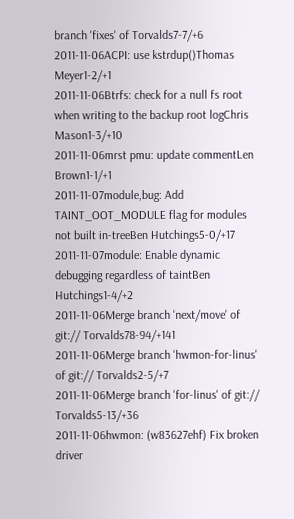branch 'fixes' of Torvalds7-7/+6
2011-11-06ACPI: use kstrdup()Thomas Meyer1-2/+1
2011-11-06Btrfs: check for a null fs root when writing to the backup root logChris Mason1-3/+10
2011-11-06mrst pmu: update commentLen Brown1-1/+1
2011-11-07module,bug: Add TAINT_OOT_MODULE flag for modules not built in-treeBen Hutchings5-0/+17
2011-11-07module: Enable dynamic debugging regardless of taintBen Hutchings1-4/+2
2011-11-06Merge branch 'next/move' of git:// Torvalds78-94/+141
2011-11-06Merge branch 'hwmon-for-linus' of git:// Torvalds2-5/+7
2011-11-06Merge branch 'for-linus' of git:// Torvalds5-13/+36
2011-11-06hwmon: (w83627ehf) Fix broken driver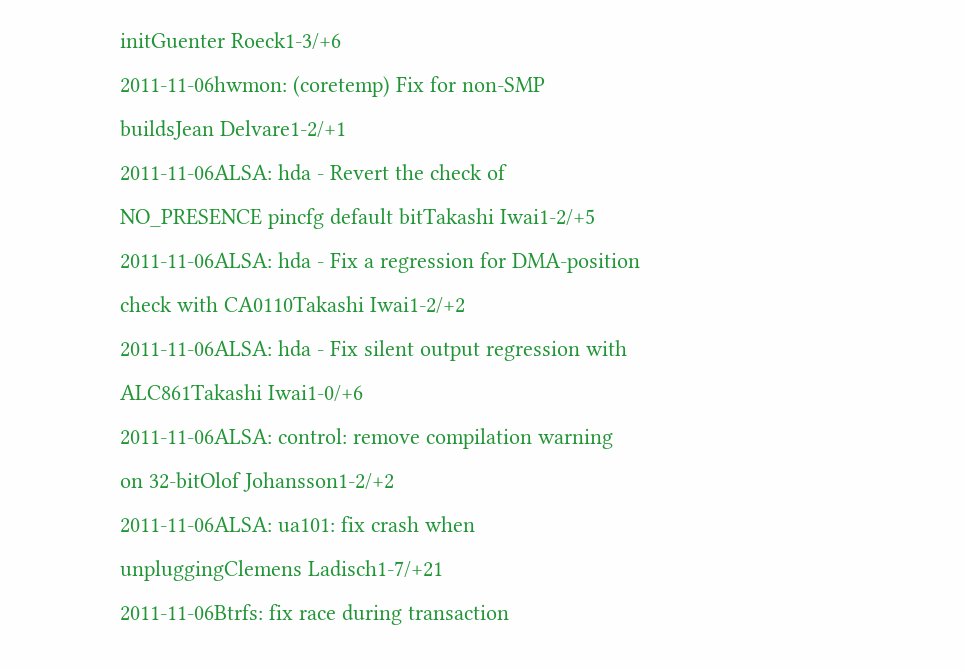initGuenter Roeck1-3/+6
2011-11-06hwmon: (coretemp) Fix for non-SMP buildsJean Delvare1-2/+1
2011-11-06ALSA: hda - Revert the check of NO_PRESENCE pincfg default bitTakashi Iwai1-2/+5
2011-11-06ALSA: hda - Fix a regression for DMA-position check with CA0110Takashi Iwai1-2/+2
2011-11-06ALSA: hda - Fix silent output regression with ALC861Takashi Iwai1-0/+6
2011-11-06ALSA: control: remove compilation warning on 32-bitOlof Johansson1-2/+2
2011-11-06ALSA: ua101: fix crash when unpluggingClemens Ladisch1-7/+21
2011-11-06Btrfs: fix race during transaction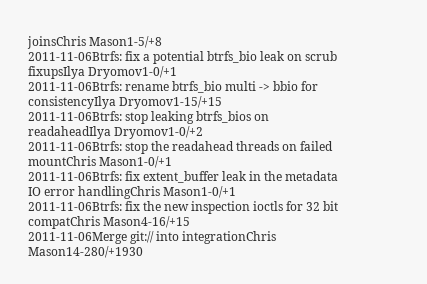joinsChris Mason1-5/+8
2011-11-06Btrfs: fix a potential btrfs_bio leak on scrub fixupsIlya Dryomov1-0/+1
2011-11-06Btrfs: rename btrfs_bio multi -> bbio for consistencyIlya Dryomov1-15/+15
2011-11-06Btrfs: stop leaking btrfs_bios on readaheadIlya Dryomov1-0/+2
2011-11-06Btrfs: stop the readahead threads on failed mountChris Mason1-0/+1
2011-11-06Btrfs: fix extent_buffer leak in the metadata IO error handlingChris Mason1-0/+1
2011-11-06Btrfs: fix the new inspection ioctls for 32 bit compatChris Mason4-16/+15
2011-11-06Merge git:// into integrationChris Mason14-280/+1930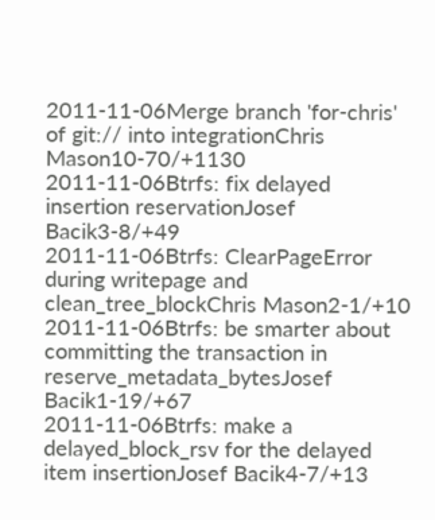2011-11-06Merge branch 'for-chris' of git:// into integrationChris Mason10-70/+1130
2011-11-06Btrfs: fix delayed insertion reservationJosef Bacik3-8/+49
2011-11-06Btrfs: ClearPageError during writepage and clean_tree_blockChris Mason2-1/+10
2011-11-06Btrfs: be smarter about committing the transaction in reserve_metadata_bytesJosef Bacik1-19/+67
2011-11-06Btrfs: make a delayed_block_rsv for the delayed item insertionJosef Bacik4-7/+13